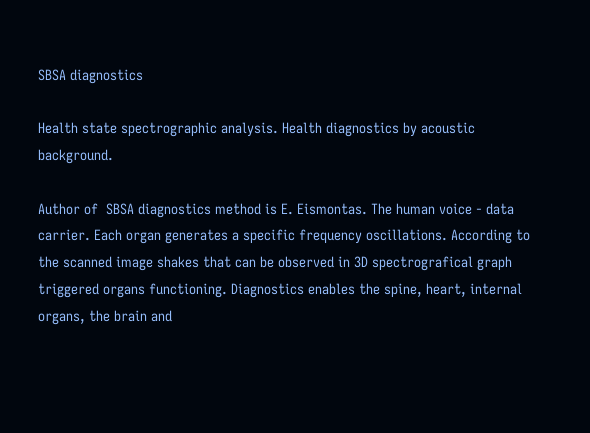SBSA diagnostics

Health state spectrographic analysis. Health diagnostics by acoustic background.

Author of  SBSA diagnostics method is E. Eismontas. The human voice - data carrier. Each organ generates a specific frequency oscillations. According to the scanned image shakes that can be observed in 3D spectrografical graph triggered organs functioning. Diagnostics enables the spine, heart, internal organs, the brain and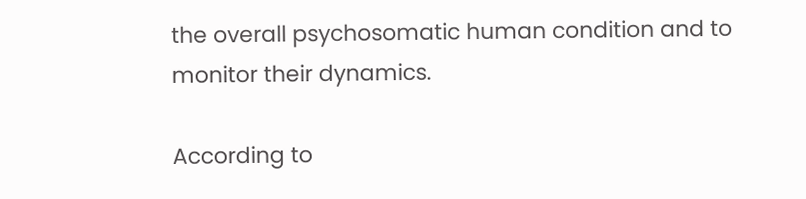the overall psychosomatic human condition and to monitor their dynamics.

According to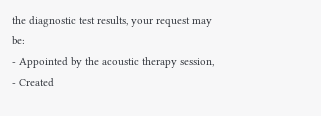the diagnostic test results, your request may be:
- Appointed by the acoustic therapy session,
- Created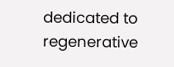dedicated to regenerative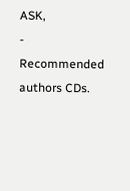ASK,
- Recommended authors CDs.